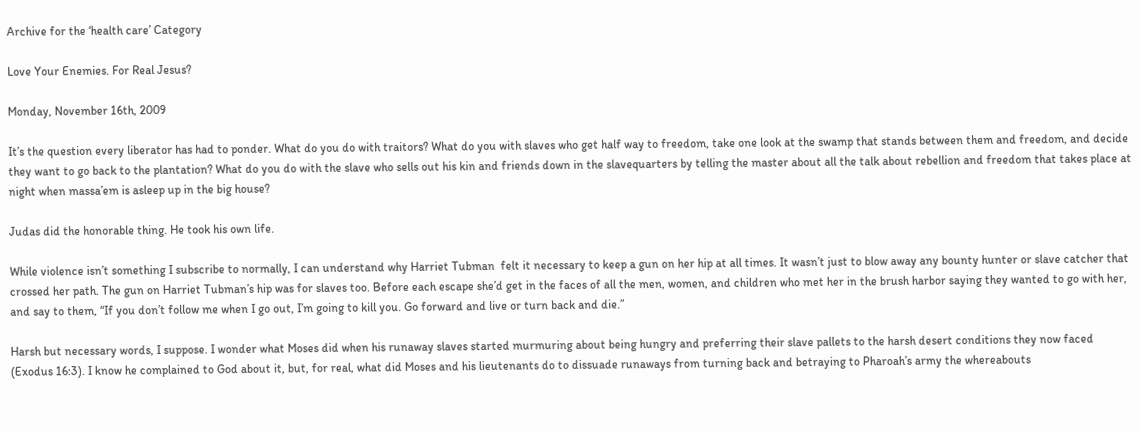Archive for the ‘health care’ Category

Love Your Enemies. For Real Jesus?

Monday, November 16th, 2009

It’s the question every liberator has had to ponder. What do you do with traitors? What do you with slaves who get half way to freedom, take one look at the swamp that stands between them and freedom, and decide they want to go back to the plantation? What do you do with the slave who sells out his kin and friends down in the slavequarters by telling the master about all the talk about rebellion and freedom that takes place at night when massa’em is asleep up in the big house?

Judas did the honorable thing. He took his own life.

While violence isn’t something I subscribe to normally, I can understand why Harriet Tubman  felt it necessary to keep a gun on her hip at all times. It wasn’t just to blow away any bounty hunter or slave catcher that crossed her path. The gun on Harriet Tubman’s hip was for slaves too. Before each escape she’d get in the faces of all the men, women, and children who met her in the brush harbor saying they wanted to go with her, and say to them, “If you don’t follow me when I go out, I’m going to kill you. Go forward and live or turn back and die.”

Harsh but necessary words, I suppose. I wonder what Moses did when his runaway slaves started murmuring about being hungry and preferring their slave pallets to the harsh desert conditions they now faced (Exodus 16:3). I know he complained to God about it, but, for real, what did Moses and his lieutenants do to dissuade runaways from turning back and betraying to Pharoah’s army the whereabouts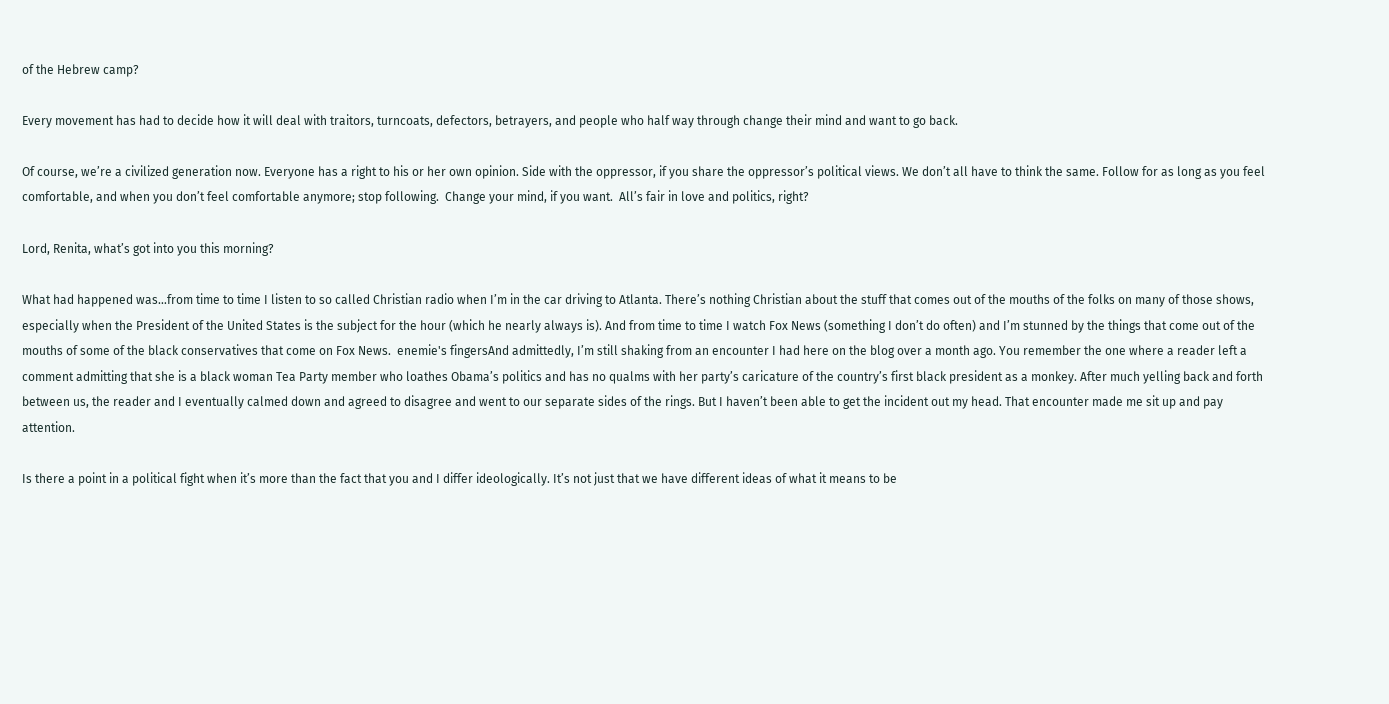of the Hebrew camp?

Every movement has had to decide how it will deal with traitors, turncoats, defectors, betrayers, and people who half way through change their mind and want to go back.

Of course, we’re a civilized generation now. Everyone has a right to his or her own opinion. Side with the oppressor, if you share the oppressor’s political views. We don’t all have to think the same. Follow for as long as you feel comfortable, and when you don’t feel comfortable anymore; stop following.  Change your mind, if you want.  All’s fair in love and politics, right?

Lord, Renita, what’s got into you this morning?

What had happened was…from time to time I listen to so called Christian radio when I’m in the car driving to Atlanta. There’s nothing Christian about the stuff that comes out of the mouths of the folks on many of those shows, especially when the President of the United States is the subject for the hour (which he nearly always is). And from time to time I watch Fox News (something I don’t do often) and I’m stunned by the things that come out of the mouths of some of the black conservatives that come on Fox News.  enemie's fingersAnd admittedly, I’m still shaking from an encounter I had here on the blog over a month ago. You remember the one where a reader left a comment admitting that she is a black woman Tea Party member who loathes Obama’s politics and has no qualms with her party’s caricature of the country’s first black president as a monkey. After much yelling back and forth between us, the reader and I eventually calmed down and agreed to disagree and went to our separate sides of the rings. But I haven’t been able to get the incident out my head. That encounter made me sit up and pay attention.

Is there a point in a political fight when it’s more than the fact that you and I differ ideologically. It’s not just that we have different ideas of what it means to be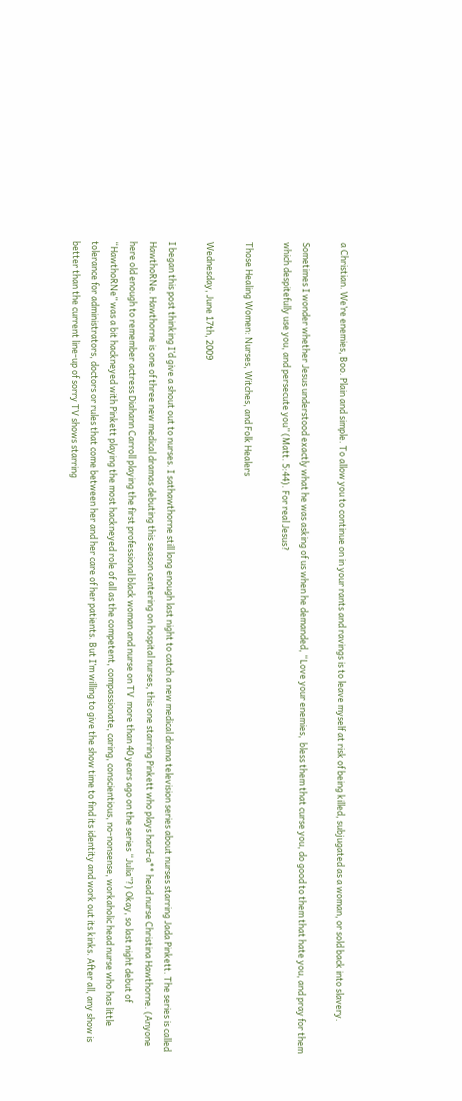a Christian. We’re enemies, Boo. Plain and simple. To allow you to continue on in your rants and ravings is to leave myself at risk of being killed, subjugated as a woman, or sold back into slavery.

Sometimes I wonder whether Jesus understood exactly what he was asking of us when he demanded, “Love your enemies,  bless them that curse you, do good to them that hate you, and pray for them which despitefully use you, and persecute you” (Matt. 5:44). For real Jesus?

Those Healing Women: Nurses, Witches, and Folk Healers

Wednesday, June 17th, 2009

I began this post thinking I’d give a shout out to nurses. I sathawthorne still long enough last night to catch a new medical drama television series about nurses starring Jada Pinkett. The series is called HawthoRNe. Hawthorne is one of three new medical dramas debuting this season centering on hospital nurses, this one starring Pinkett who plays hard-a** head nurse Christina Hawthorne. (Anyone here old enough to remember actress Diahann Carroll playing the first professional black woman and nurse on TV  more than 40 years ago on the series “Julia”?) Okay, so last night debut of “HawthoRNe” was a bit hackneyed with Pinkett playing the most hackneyed role of all as the competent, compassionate, caring, conscientious, no-nonsense, workaholic head nurse who has little tolerance for administrators, doctors or rules that come between her and her care of her patients. But I’m willing to give the show time to find its identity and work out its kinks. After all, any show is better than the current line-up of sorry TV shows starring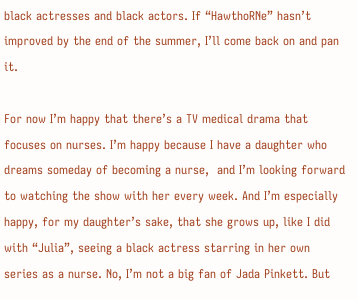black actresses and black actors. If “HawthoRNe” hasn’t improved by the end of the summer, I’ll come back on and pan it.

For now I’m happy that there’s a TV medical drama that focuses on nurses. I’m happy because I have a daughter who dreams someday of becoming a nurse,  and I’m looking forward to watching the show with her every week. And I’m especially happy, for my daughter’s sake, that she grows up, like I did with “Julia”, seeing a black actress starring in her own series as a nurse. No, I’m not a big fan of Jada Pinkett. But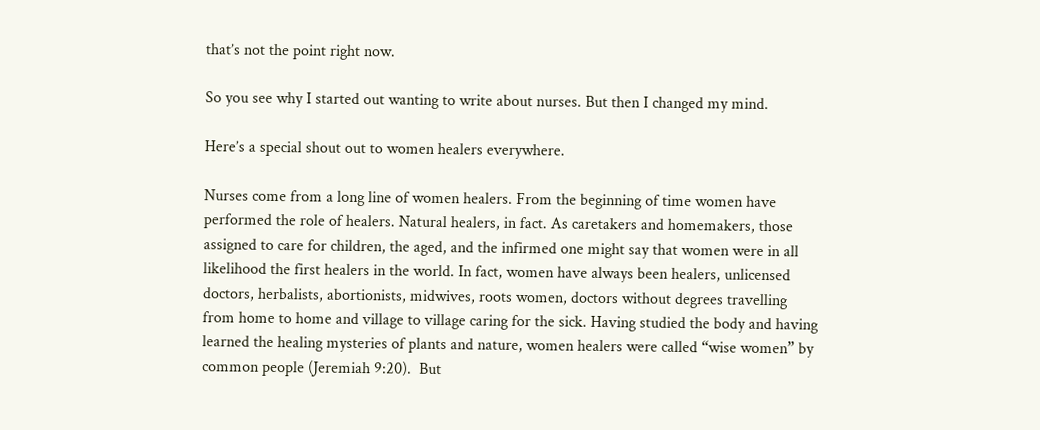that’s not the point right now.

So you see why I started out wanting to write about nurses. But then I changed my mind.

Here’s a special shout out to women healers everywhere.

Nurses come from a long line of women healers. From the beginning of time women have performed the role of healers. Natural healers, in fact. As caretakers and homemakers, those assigned to care for children, the aged, and the infirmed one might say that women were in all likelihood the first healers in the world. In fact, women have always been healers, unlicensed doctors, herbalists, abortionists, midwives, roots women, doctors without degrees travelling from home to home and village to village caring for the sick. Having studied the body and having learned the healing mysteries of plants and nature, women healers were called “wise women” by common people (Jeremiah 9:20).  But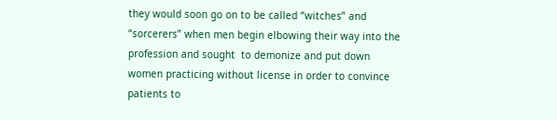they would soon go on to be called “witches” and “sorcerers” when men begin elbowing their way into the profession and sought  to demonize and put down women practicing without license in order to convince patients to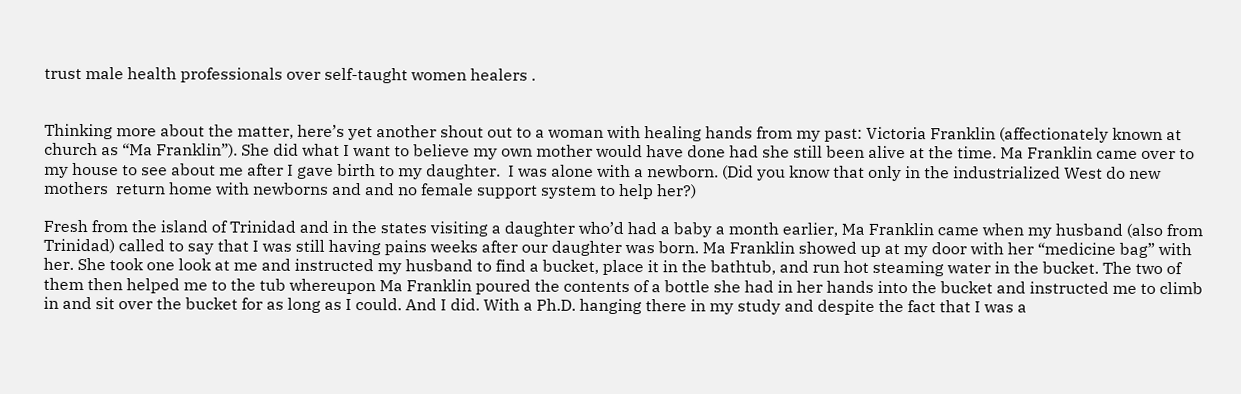trust male health professionals over self-taught women healers .


Thinking more about the matter, here’s yet another shout out to a woman with healing hands from my past: Victoria Franklin (affectionately known at church as “Ma Franklin”). She did what I want to believe my own mother would have done had she still been alive at the time. Ma Franklin came over to my house to see about me after I gave birth to my daughter.  I was alone with a newborn. (Did you know that only in the industrialized West do new mothers  return home with newborns and and no female support system to help her?)

Fresh from the island of Trinidad and in the states visiting a daughter who’d had a baby a month earlier, Ma Franklin came when my husband (also from Trinidad) called to say that I was still having pains weeks after our daughter was born. Ma Franklin showed up at my door with her “medicine bag” with her. She took one look at me and instructed my husband to find a bucket, place it in the bathtub, and run hot steaming water in the bucket. The two of them then helped me to the tub whereupon Ma Franklin poured the contents of a bottle she had in her hands into the bucket and instructed me to climb in and sit over the bucket for as long as I could. And I did. With a Ph.D. hanging there in my study and despite the fact that I was a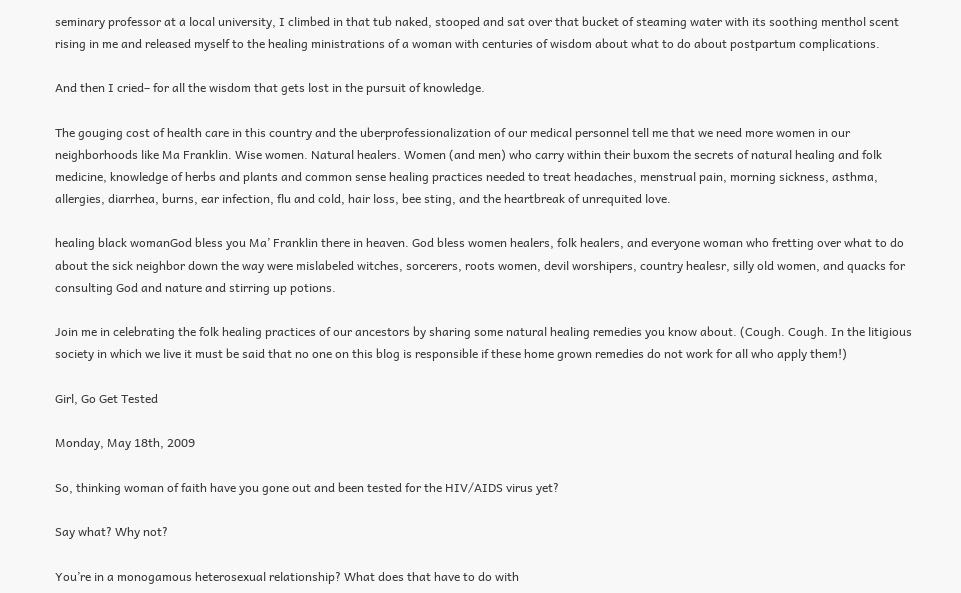seminary professor at a local university, I climbed in that tub naked, stooped and sat over that bucket of steaming water with its soothing menthol scent rising in me and released myself to the healing ministrations of a woman with centuries of wisdom about what to do about postpartum complications.

And then I cried– for all the wisdom that gets lost in the pursuit of knowledge.

The gouging cost of health care in this country and the uberprofessionalization of our medical personnel tell me that we need more women in our neighborhoods like Ma Franklin. Wise women. Natural healers. Women (and men) who carry within their buxom the secrets of natural healing and folk medicine, knowledge of herbs and plants and common sense healing practices needed to treat headaches, menstrual pain, morning sickness, asthma, allergies, diarrhea, burns, ear infection, flu and cold, hair loss, bee sting, and the heartbreak of unrequited love.

healing black womanGod bless you Ma’ Franklin there in heaven. God bless women healers, folk healers, and everyone woman who fretting over what to do about the sick neighbor down the way were mislabeled witches, sorcerers, roots women, devil worshipers, country healesr, silly old women, and quacks for consulting God and nature and stirring up potions.

Join me in celebrating the folk healing practices of our ancestors by sharing some natural healing remedies you know about. (Cough. Cough. In the litigious society in which we live it must be said that no one on this blog is responsible if these home grown remedies do not work for all who apply them!)

Girl, Go Get Tested

Monday, May 18th, 2009

So, thinking woman of faith have you gone out and been tested for the HIV/AIDS virus yet?

Say what? Why not?

You’re in a monogamous heterosexual relationship? What does that have to do with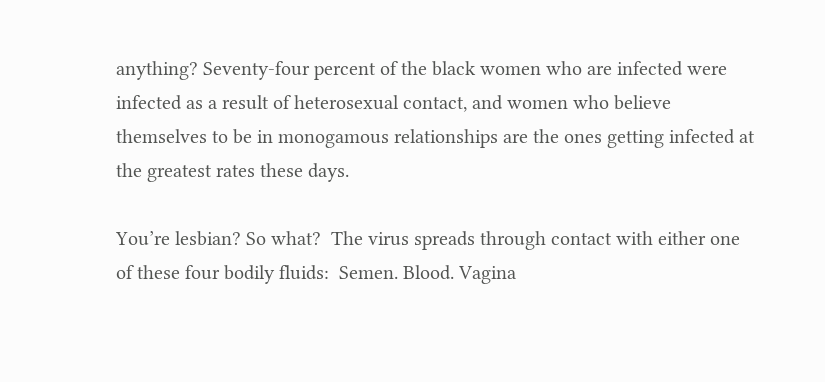anything? Seventy-four percent of the black women who are infected were infected as a result of heterosexual contact, and women who believe themselves to be in monogamous relationships are the ones getting infected at the greatest rates these days.

You’re lesbian? So what?  The virus spreads through contact with either one of these four bodily fluids:  Semen. Blood. Vagina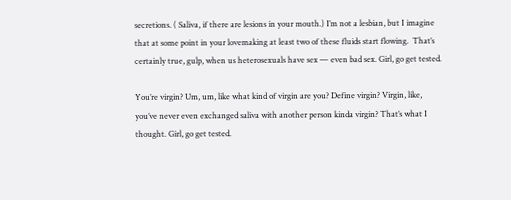secretions. ( Saliva, if there are lesions in your mouth.) I’m not a lesbian, but I imagine that at some point in your lovemaking at least two of these fluids start flowing.  That’s certainly true, gulp, when us heterosexuals have sex — even bad sex. Girl, go get tested.

You’re virgin? Um, um, like what kind of virgin are you? Define virgin? Virgin, like, you’ve never even exchanged saliva with another person kinda virgin? That’s what I thought. Girl, go get tested.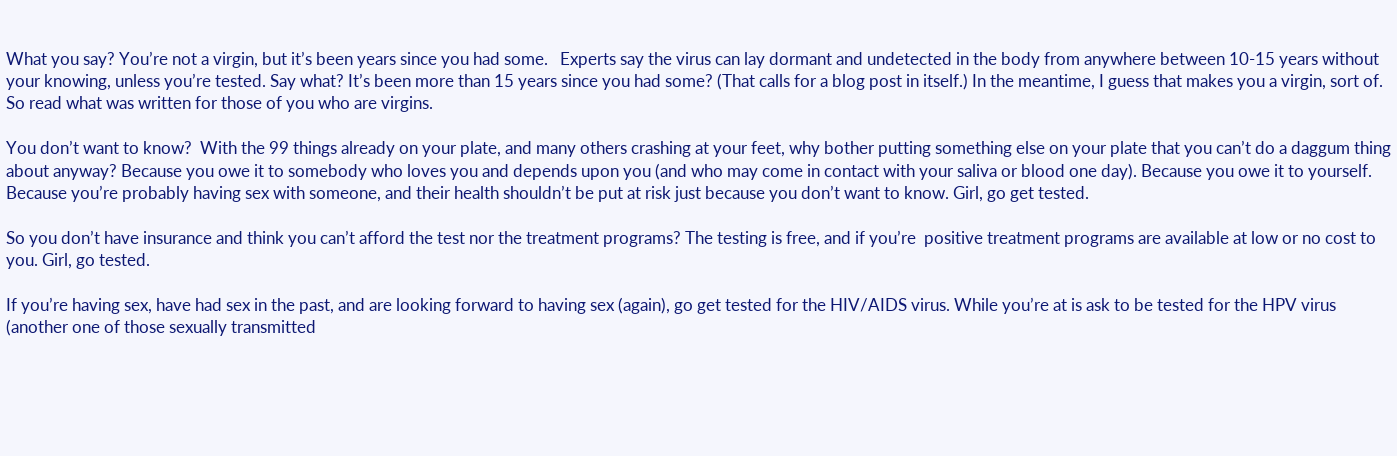What you say? You’re not a virgin, but it’s been years since you had some.   Experts say the virus can lay dormant and undetected in the body from anywhere between 10-15 years without your knowing, unless you’re tested. Say what? It’s been more than 15 years since you had some? (That calls for a blog post in itself.) In the meantime, I guess that makes you a virgin, sort of. So read what was written for those of you who are virgins.

You don’t want to know?  With the 99 things already on your plate, and many others crashing at your feet, why bother putting something else on your plate that you can’t do a daggum thing about anyway? Because you owe it to somebody who loves you and depends upon you (and who may come in contact with your saliva or blood one day). Because you owe it to yourself. Because you’re probably having sex with someone, and their health shouldn’t be put at risk just because you don’t want to know. Girl, go get tested.

So you don’t have insurance and think you can’t afford the test nor the treatment programs? The testing is free, and if you’re  positive treatment programs are available at low or no cost to you. Girl, go tested.

If you’re having sex, have had sex in the past, and are looking forward to having sex (again), go get tested for the HIV/AIDS virus. While you’re at is ask to be tested for the HPV virus (another one of those sexually transmitted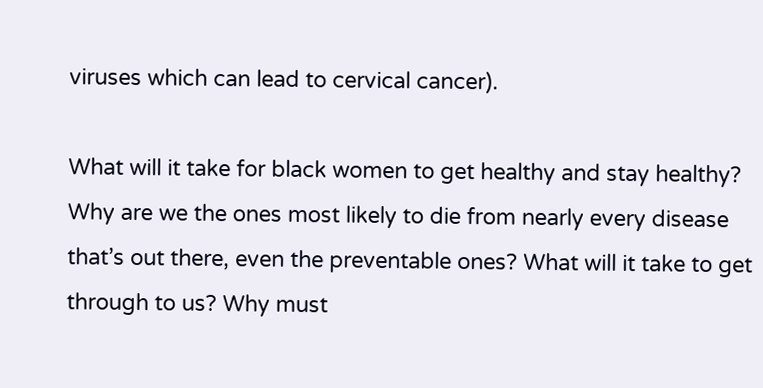viruses which can lead to cervical cancer).

What will it take for black women to get healthy and stay healthy? Why are we the ones most likely to die from nearly every disease that’s out there, even the preventable ones? What will it take to get through to us? Why must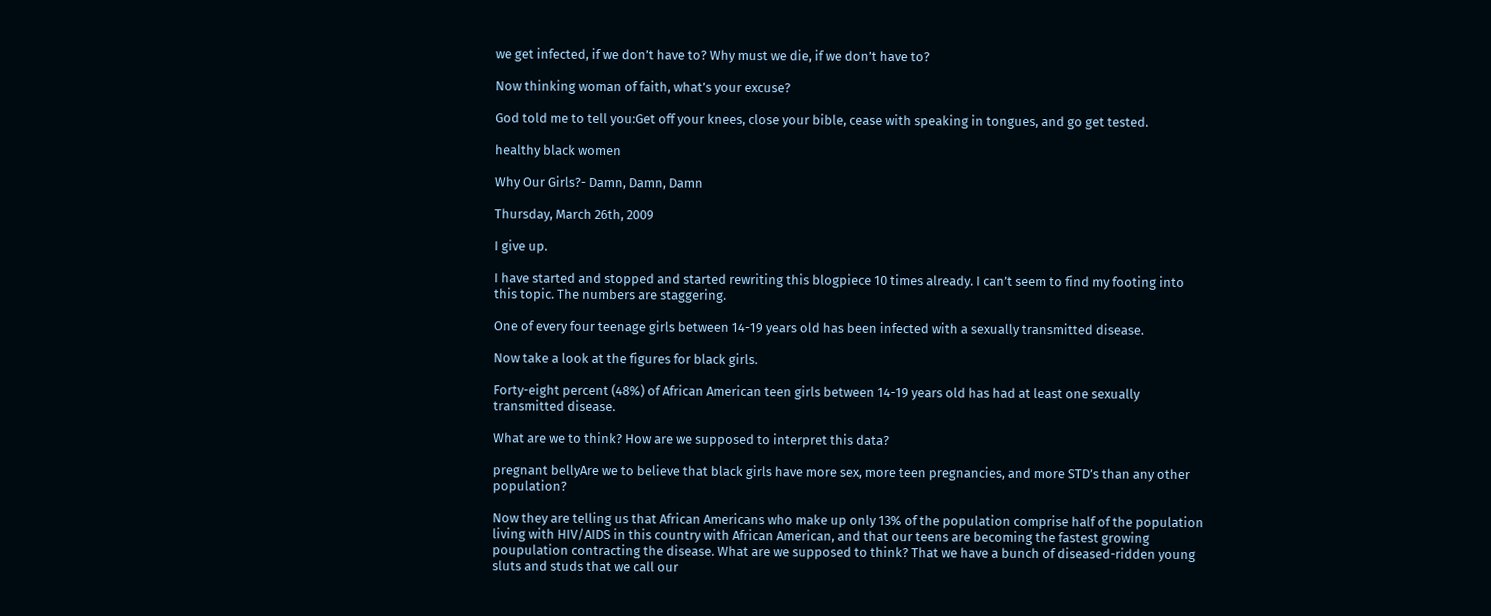we get infected, if we don’t have to? Why must we die, if we don’t have to?

Now thinking woman of faith, what’s your excuse?

God told me to tell you:Get off your knees, close your bible, cease with speaking in tongues, and go get tested.

healthy black women

Why Our Girls?- Damn, Damn, Damn

Thursday, March 26th, 2009

I give up.

I have started and stopped and started rewriting this blogpiece 10 times already. I can’t seem to find my footing into this topic. The numbers are staggering.

One of every four teenage girls between 14-19 years old has been infected with a sexually transmitted disease.

Now take a look at the figures for black girls.

Forty-eight percent (48%) of African American teen girls between 14-19 years old has had at least one sexually transmitted disease.

What are we to think? How are we supposed to interpret this data?

pregnant bellyAre we to believe that black girls have more sex, more teen pregnancies, and more STD’s than any other population?

Now they are telling us that African Americans who make up only 13% of the population comprise half of the population living with HIV/AIDS in this country with African American, and that our teens are becoming the fastest growing poupulation contracting the disease. What are we supposed to think? That we have a bunch of diseased-ridden young sluts and studs that we call our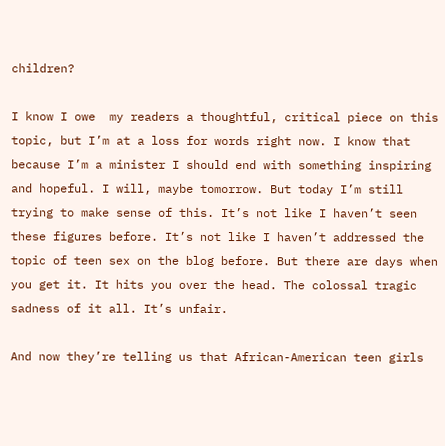children?

I know I owe  my readers a thoughtful, critical piece on this topic, but I’m at a loss for words right now. I know that because I’m a minister I should end with something inspiring and hopeful. I will, maybe tomorrow. But today I’m still trying to make sense of this. It’s not like I haven’t seen these figures before. It’s not like I haven’t addressed the topic of teen sex on the blog before. But there are days when you get it. It hits you over the head. The colossal tragic sadness of it all. It’s unfair.

And now they’re telling us that African-American teen girls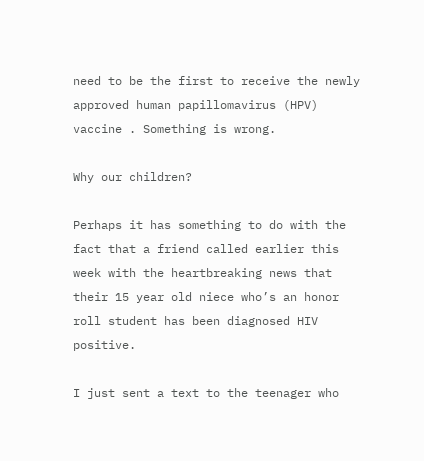need to be the first to receive the newly approved human papillomavirus (HPV) vaccine . Something is wrong.

Why our children?

Perhaps it has something to do with the fact that a friend called earlier this week with the heartbreaking news that their 15 year old niece who’s an honor roll student has been diagnosed HIV positive.

I just sent a text to the teenager who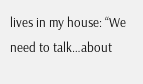lives in my house: “We need to talk…about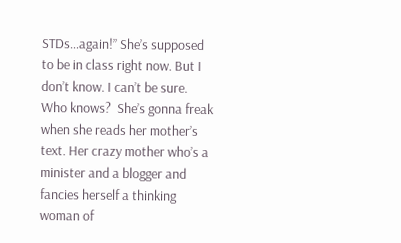STDs…again!” She’s supposed to be in class right now. But I don’t know. I can’t be sure. Who knows?  She’s gonna freak when she reads her mother’s text. Her crazy mother who’s a minister and a blogger and fancies herself a thinking woman of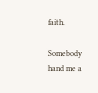faith.

Somebody hand me a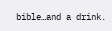bible…and a drink.